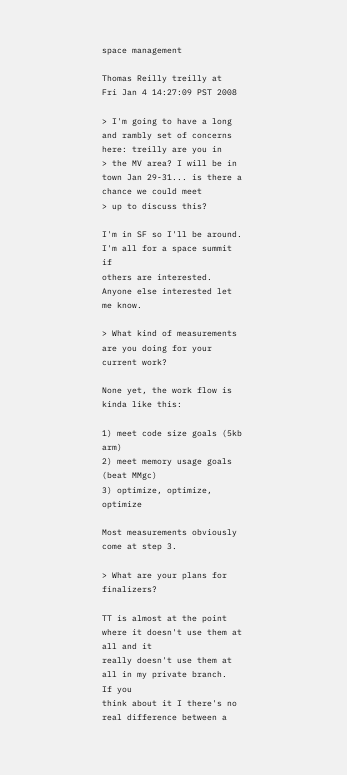space management

Thomas Reilly treilly at
Fri Jan 4 14:27:09 PST 2008

> I'm going to have a long and rambly set of concerns here: treilly are you in
> the MV area? I will be in town Jan 29-31... is there a chance we could meet
> up to discuss this?

I'm in SF so I'll be around.  I'm all for a space summit if
others are interested.  Anyone else interested let me know.

> What kind of measurements are you doing for your current work?

None yet, the work flow is kinda like this:

1) meet code size goals (5kb arm)
2) meet memory usage goals (beat MMgc)
3) optimize, optimize, optimize

Most measurements obviously come at step 3.

> What are your plans for finalizers?

TT is almost at the point where it doesn't use them at all and it
really doesn't use them at all in my private branch.  If you
think about it I there's no real difference between a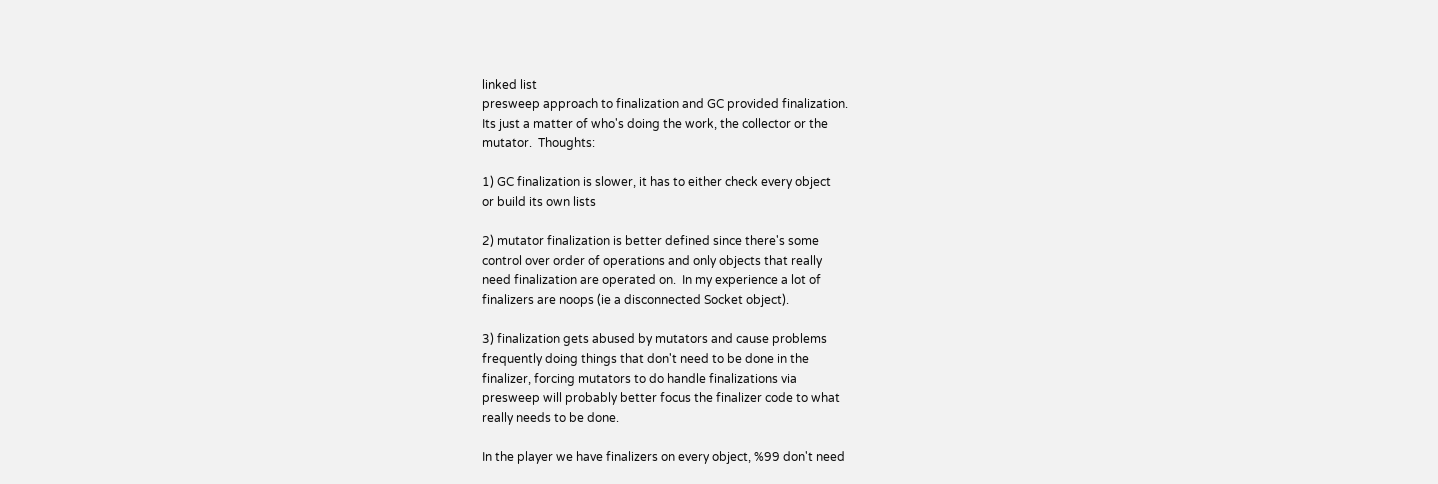linked list
presweep approach to finalization and GC provided finalization.
Its just a matter of who's doing the work, the collector or the
mutator.  Thoughts:

1) GC finalization is slower, it has to either check every object
or build its own lists

2) mutator finalization is better defined since there's some
control over order of operations and only objects that really
need finalization are operated on.  In my experience a lot of
finalizers are noops (ie a disconnected Socket object).

3) finalization gets abused by mutators and cause problems
frequently doing things that don't need to be done in the
finalizer, forcing mutators to do handle finalizations via
presweep will probably better focus the finalizer code to what
really needs to be done.

In the player we have finalizers on every object, %99 don't need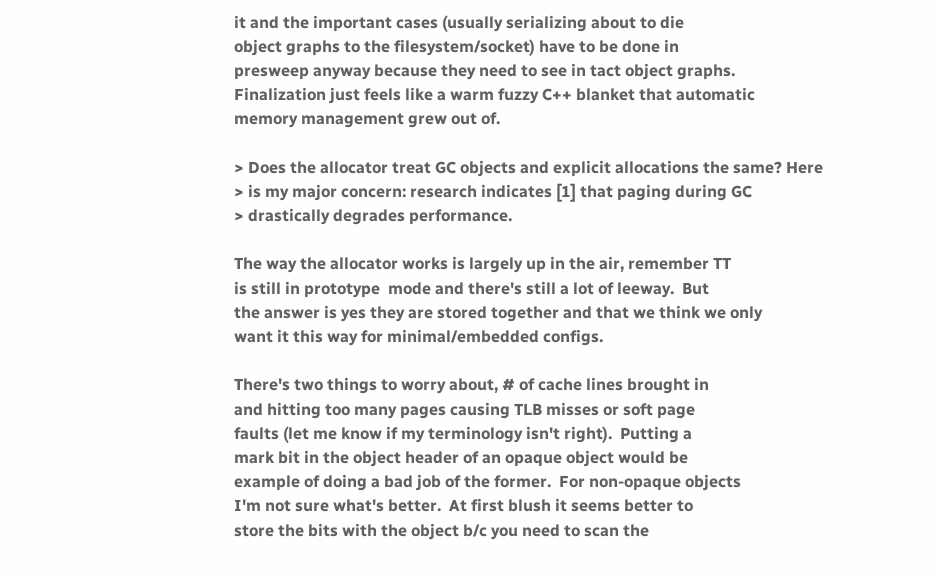it and the important cases (usually serializing about to die
object graphs to the filesystem/socket) have to be done in
presweep anyway because they need to see in tact object graphs.
Finalization just feels like a warm fuzzy C++ blanket that automatic
memory management grew out of.

> Does the allocator treat GC objects and explicit allocations the same? Here
> is my major concern: research indicates [1] that paging during GC
> drastically degrades performance.

The way the allocator works is largely up in the air, remember TT
is still in prototype  mode and there's still a lot of leeway.  But
the answer is yes they are stored together and that we think we only
want it this way for minimal/embedded configs.

There's two things to worry about, # of cache lines brought in
and hitting too many pages causing TLB misses or soft page
faults (let me know if my terminology isn't right).  Putting a
mark bit in the object header of an opaque object would be
example of doing a bad job of the former.  For non-opaque objects
I'm not sure what's better.  At first blush it seems better to
store the bits with the object b/c you need to scan the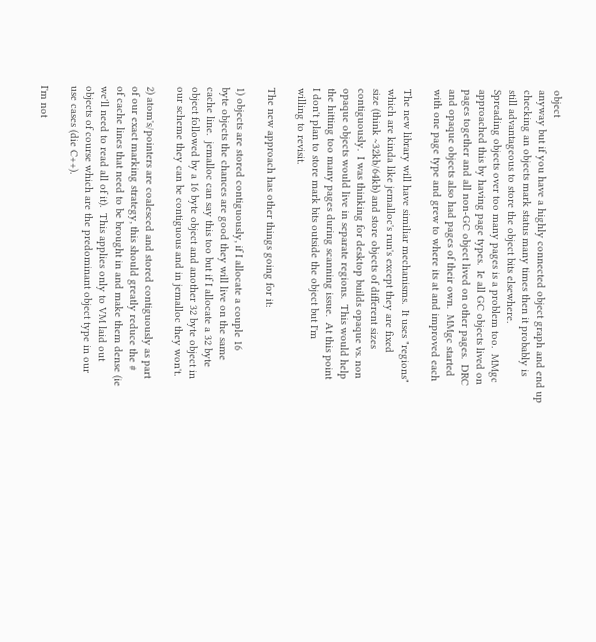object
anyway but if you have a highly connected object graph and end up
checking an objects mark status many times then it probably is
still advantageous to store the object bits elsewhere.
Spreading objects over too many pages is a problem too.  MMgc
approached this by having page types.  Ie all GC objects lived on
pages together and all non-GC object lived on other pages.  DRC
and opaque objects also had pages of their own.  MMgc started
with one page type and grew to where its at and improved each

The new library will have similiar mechanisms.  It uses "regions"
which are kinda like jemalloc's run's except they are fixed
size (think ~32kb/64kb) and store objects of different sizes
contiguously.  I was thinking for desktop builds opaque vs. non
opaque objects would live in separate regions.  This would help
the hitting too many pages during scanning issue.  At this point
I don't plan to store mark bits outside the object but I'm
willing to revisit.

The new approach has other things going for it:

1) objects are stored contiguously, if I allocate a couple 16
byte objects the chances are good they will live on the same
cache line.  jemalloc can say this too but if I allocate a 32 byte
object followed by a 16 byte object and another 32 byte object in
our scheme they can be contiguous and in jemalloc they won't.

2) atom's/pointers are coalesced and stored contiguously as part
of our exact marking strategy, this should greatly reduce the #
of cache lines that need to be brought in and make them dense (ie
we'll need to read all of it).  This applies only to VM laid out
objects of course which are the predominant object type in our
use cases (die C++).

I'm not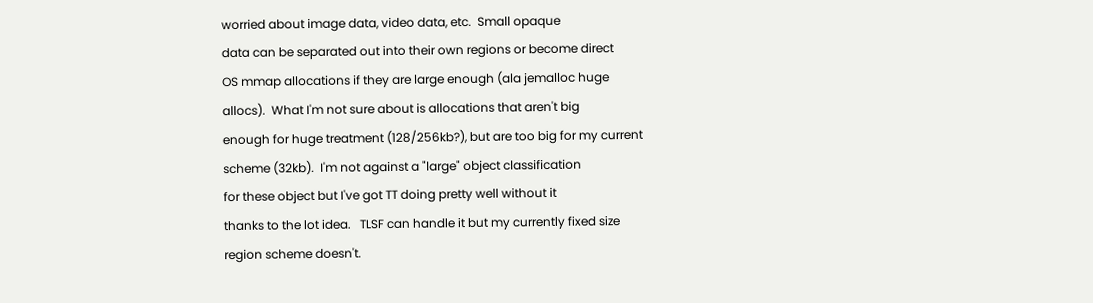worried about image data, video data, etc.  Small opaque
data can be separated out into their own regions or become direct
OS mmap allocations if they are large enough (ala jemalloc huge
allocs).  What I'm not sure about is allocations that aren't big
enough for huge treatment (128/256kb?), but are too big for my current
scheme (32kb).  I'm not against a "large" object classification
for these object but I've got TT doing pretty well without it
thanks to the lot idea.   TLSF can handle it but my currently fixed size
region scheme doesn't.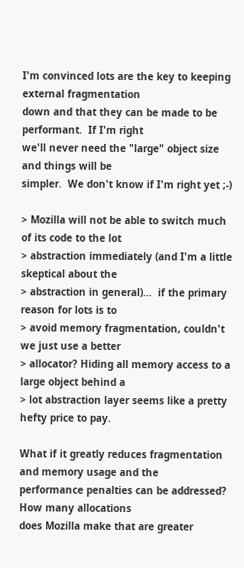I'm convinced lots are the key to keeping external fragmentation
down and that they can be made to be performant.  If I'm right
we'll never need the "large" object size and things will be
simpler.  We don't know if I'm right yet ;-)

> Mozilla will not be able to switch much of its code to the lot
> abstraction immediately (and I'm a little skeptical about the
> abstraction in general)...  if the primary reason for lots is to
> avoid memory fragmentation, couldn't we just use a better
> allocator? Hiding all memory access to a large object behind a
> lot abstraction layer seems like a pretty hefty price to pay.

What if it greatly reduces fragmentation and memory usage and the
performance penalties can be addressed?  How many allocations
does Mozilla make that are greater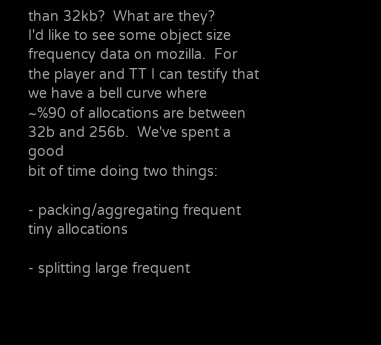than 32kb?  What are they?
I'd like to see some object size frequency data on mozilla.  For
the player and TT I can testify that we have a bell curve where
~%90 of allocations are between 32b and 256b.  We've spent a good
bit of time doing two things:

- packing/aggregating frequent tiny allocations

- splitting large frequent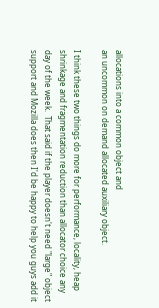allocations into a common object and
an uncommon on demand allocated auxiliary object.

I think these two things do more for performance, locality, heap
shrinkage and fragmentation reduction than allocator choice any
day of the week.  That said if the player doesn't need "large" object
support and Mozilla does then I'd be happy to help you guys add it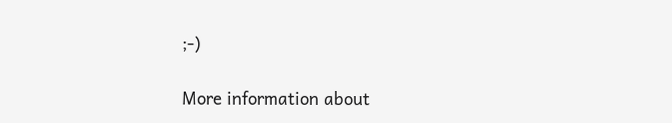;-)

More information about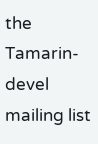the Tamarin-devel mailing list